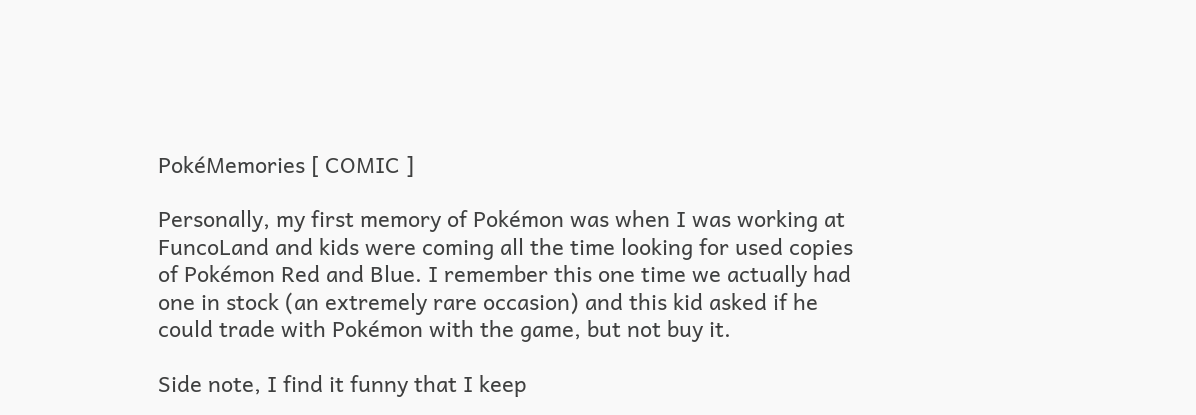PokéMemories [ COMIC ]

Personally, my first memory of Pokémon was when I was working at FuncoLand and kids were coming all the time looking for used copies of Pokémon Red and Blue. I remember this one time we actually had one in stock (an extremely rare occasion) and this kid asked if he could trade with Pokémon with the game, but not buy it.

Side note, I find it funny that I keep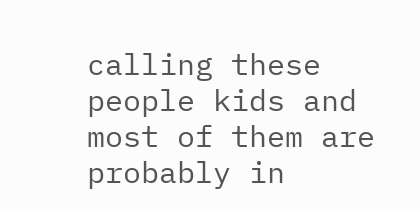calling these people kids and most of them are probably in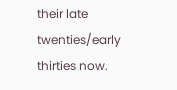their late twenties/early thirties now.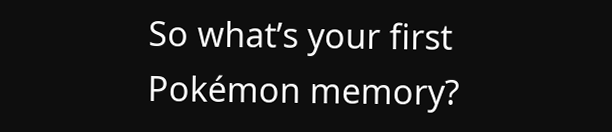So what’s your first Pokémon memory?